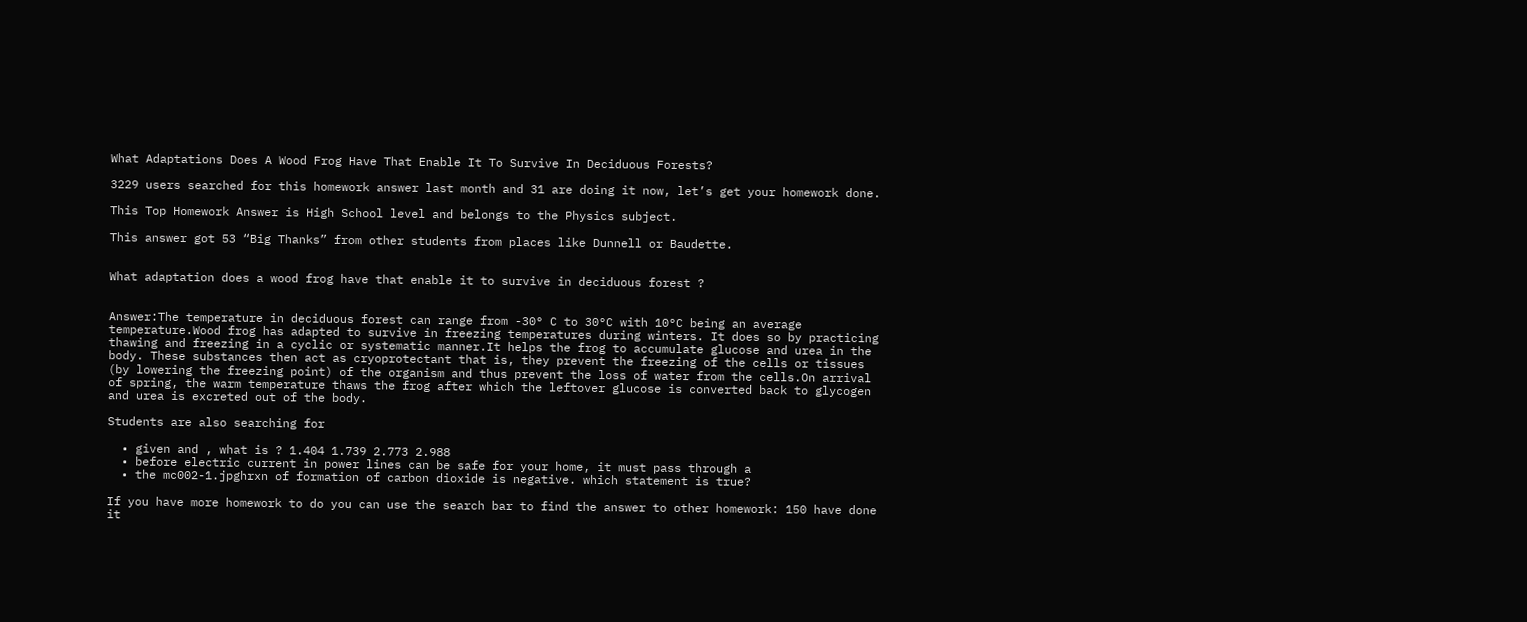What Adaptations Does A Wood Frog Have That Enable It To Survive In Deciduous Forests?

3229 users searched for this homework answer last month and 31 are doing it now, let’s get your homework done.

This Top Homework Answer is High School level and belongs to the Physics subject.

This answer got 53 “Big Thanks” from other students from places like Dunnell or Baudette.


What adaptation does a wood frog have that enable it to survive in deciduous forest ?


Answer:The temperature in deciduous forest can range from -30° C to 30°C with 10°C being an average temperature.Wood frog has adapted to survive in freezing temperatures during winters. It does so by practicing thawing and freezing in a cyclic or systematic manner.It helps the frog to accumulate glucose and urea in the body. These substances then act as cryoprotectant that is, they prevent the freezing of the cells or tissues (by lowering the freezing point) of the organism and thus prevent the loss of water from the cells.On arrival of spring, the warm temperature thaws the frog after which the leftover glucose is converted back to glycogen and urea is excreted out of the body.

Students are also searching for

  • given and , what is ? 1.404 1.739 2.773 2.988
  • before electric current in power lines can be safe for your home, it must pass through a
  • the mc002-1.jpghrxn of formation of carbon dioxide is negative. which statement is true?

If you have more homework to do you can use the search bar to find the answer to other homework: 150 have done it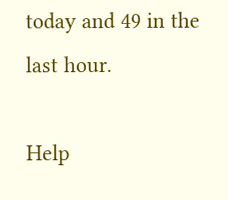today and 49 in the last hour.

Help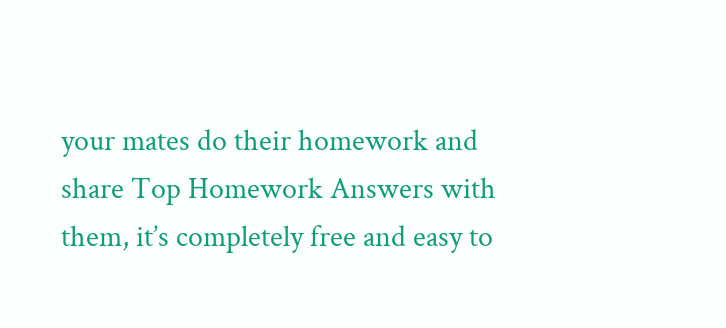your mates do their homework and share Top Homework Answers with them, it’s completely free and easy to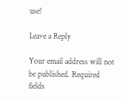use!

Leave a Reply

Your email address will not be published. Required fields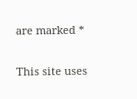are marked *

This site uses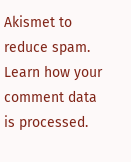Akismet to reduce spam. Learn how your comment data is processed.